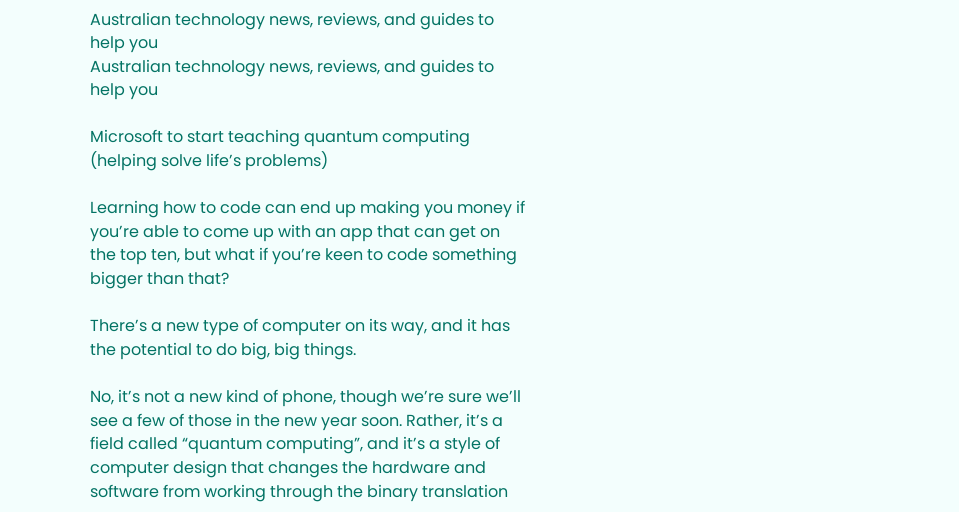Australian technology news, reviews, and guides to help you
Australian technology news, reviews, and guides to help you

Microsoft to start teaching quantum computing (helping solve life’s problems)

Learning how to code can end up making you money if you’re able to come up with an app that can get on the top ten, but what if you’re keen to code something bigger than that?

There’s a new type of computer on its way, and it has the potential to do big, big things.

No, it’s not a new kind of phone, though we’re sure we’ll see a few of those in the new year soon. Rather, it’s a field called “quantum computing”, and it’s a style of computer design that changes the hardware and software from working through the binary translation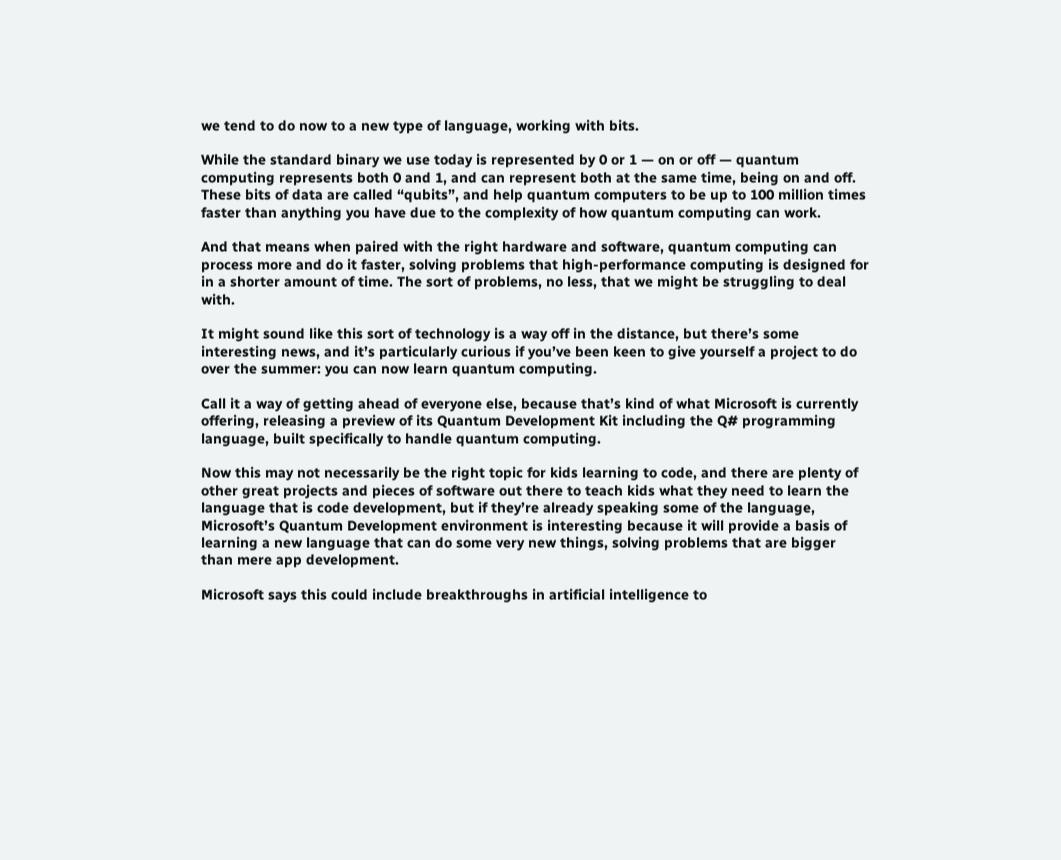we tend to do now to a new type of language, working with bits.

While the standard binary we use today is represented by 0 or 1 — on or off — quantum computing represents both 0 and 1, and can represent both at the same time, being on and off. These bits of data are called “qubits”, and help quantum computers to be up to 100 million times faster than anything you have due to the complexity of how quantum computing can work.

And that means when paired with the right hardware and software, quantum computing can process more and do it faster, solving problems that high-performance computing is designed for in a shorter amount of time. The sort of problems, no less, that we might be struggling to deal with.

It might sound like this sort of technology is a way off in the distance, but there’s some interesting news, and it’s particularly curious if you’ve been keen to give yourself a project to do over the summer: you can now learn quantum computing.

Call it a way of getting ahead of everyone else, because that’s kind of what Microsoft is currently offering, releasing a preview of its Quantum Development Kit including the Q# programming language, built specifically to handle quantum computing.

Now this may not necessarily be the right topic for kids learning to code, and there are plenty of other great projects and pieces of software out there to teach kids what they need to learn the language that is code development, but if they’re already speaking some of the language, Microsoft’s Quantum Development environment is interesting because it will provide a basis of learning a new language that can do some very new things, solving problems that are bigger than mere app development.

Microsoft says this could include breakthroughs in artificial intelligence to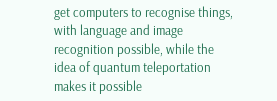get computers to recognise things, with language and image recognition possible, while the idea of quantum teleportation makes it possible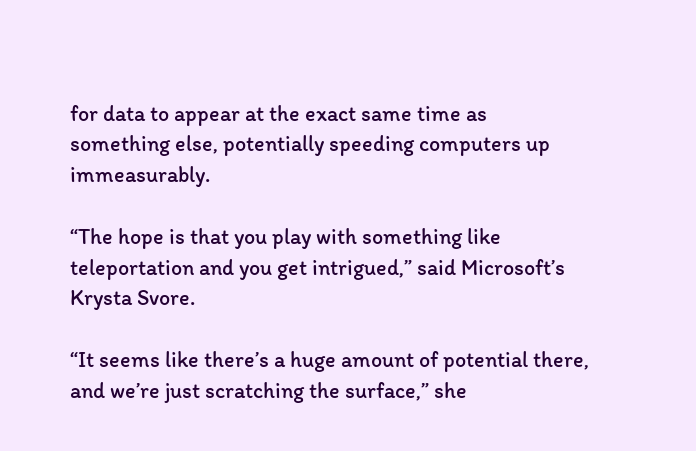for data to appear at the exact same time as something else, potentially speeding computers up immeasurably.

“The hope is that you play with something like teleportation and you get intrigued,” said Microsoft’s Krysta Svore.

“It seems like there’s a huge amount of potential there, and we’re just scratching the surface,” she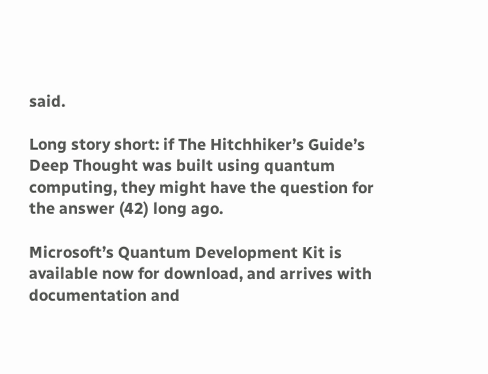said.

Long story short: if The Hitchhiker’s Guide’s Deep Thought was built using quantum computing, they might have the question for the answer (42) long ago.

Microsoft’s Quantum Development Kit is available now for download, and arrives with documentation and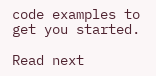code examples to get you started.

Read next